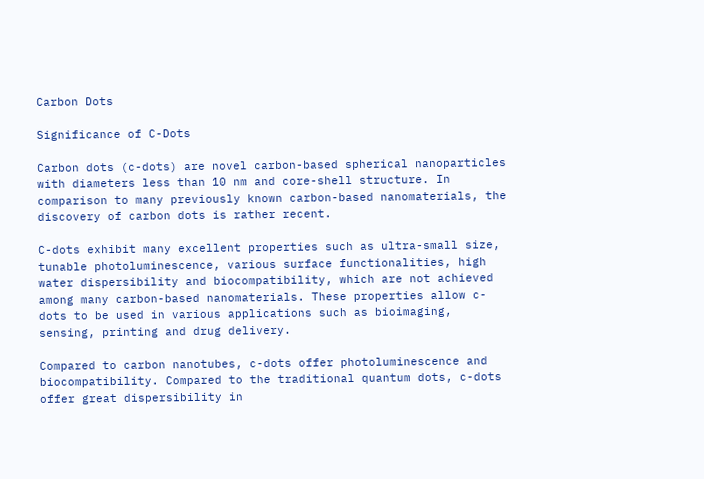Carbon Dots

Significance of C-Dots

Carbon dots (c-dots) are novel carbon-based spherical nanoparticles with diameters less than 10 nm and core-shell structure. In comparison to many previously known carbon-based nanomaterials, the discovery of carbon dots is rather recent.

C-dots exhibit many excellent properties such as ultra-small size, tunable photoluminescence, various surface functionalities, high water dispersibility and biocompatibility, which are not achieved among many carbon-based nanomaterials. These properties allow c-dots to be used in various applications such as bioimaging, sensing, printing and drug delivery.

Compared to carbon nanotubes, c-dots offer photoluminescence and biocompatibility. Compared to the traditional quantum dots, c-dots offer great dispersibility in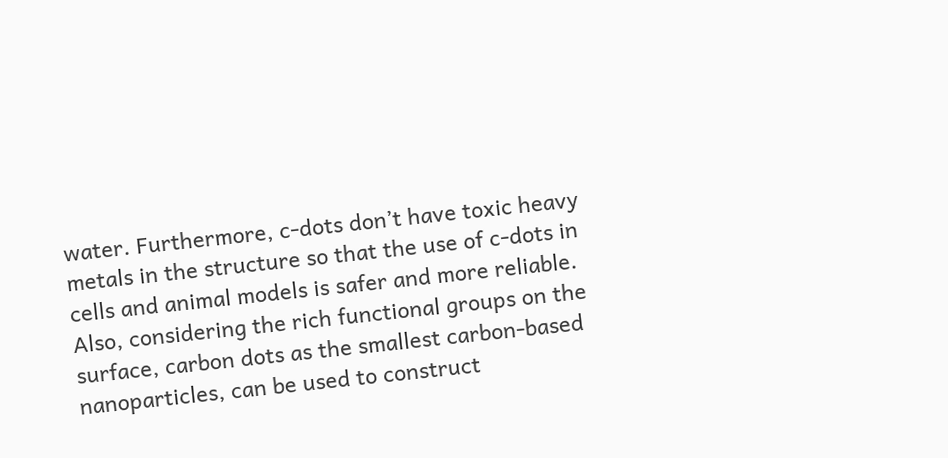water. Furthermore, c-dots don’t have toxic heavy metals in the structure so that the use of c-dots in cells and animal models is safer and more reliable. Also, considering the rich functional groups on the surface, carbon dots as the smallest carbon-based nanoparticles, can be used to construct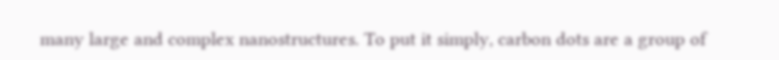many large and complex nanostructures. To put it simply, carbon dots are a group of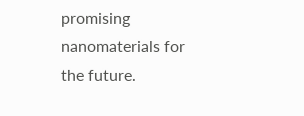promising nanomaterials for the future.